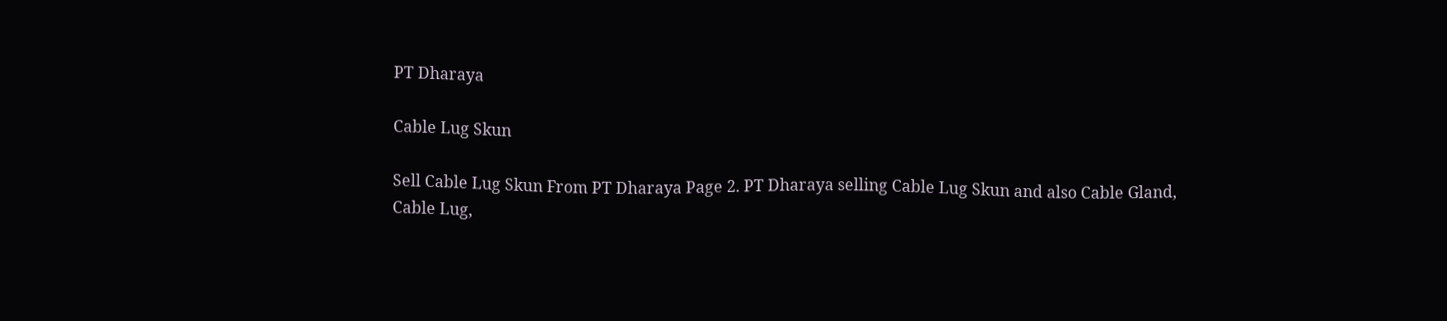PT Dharaya

Cable Lug Skun

Sell Cable Lug Skun From PT Dharaya Page 2. PT Dharaya selling Cable Lug Skun and also Cable Gland, Cable Lug,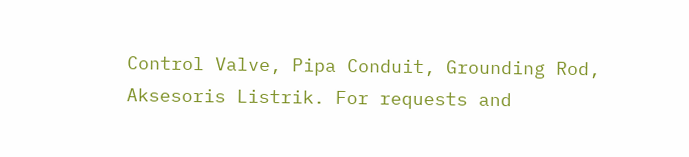Control Valve, Pipa Conduit, Grounding Rod, Aksesoris Listrik. For requests and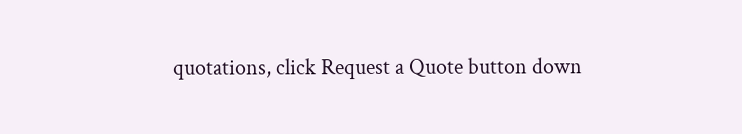quotations, click Request a Quote button down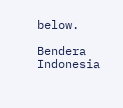below.

Bendera Indonesia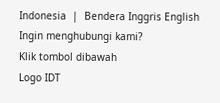Indonesia  |  Bendera Inggris English
Ingin menghubungi kami?
Klik tombol dibawah
Logo IDT